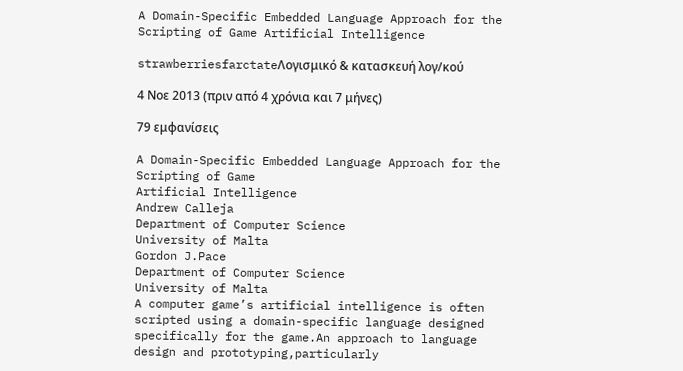A Domain-Specific Embedded Language Approach for the Scripting of Game Artificial Intelligence

strawberriesfarctateΛογισμικό & κατασκευή λογ/κού

4 Νοε 2013 (πριν από 4 χρόνια και 7 μήνες)

79 εμφανίσεις

A Domain-Specific Embedded Language Approach for the Scripting of Game
Artificial Intelligence
Andrew Calleja
Department of Computer Science
University of Malta
Gordon J.Pace
Department of Computer Science
University of Malta
A computer game’s artificial intelligence is often
scripted using a domain-specific language designed
specifically for the game.An approach to language
design and prototyping,particularly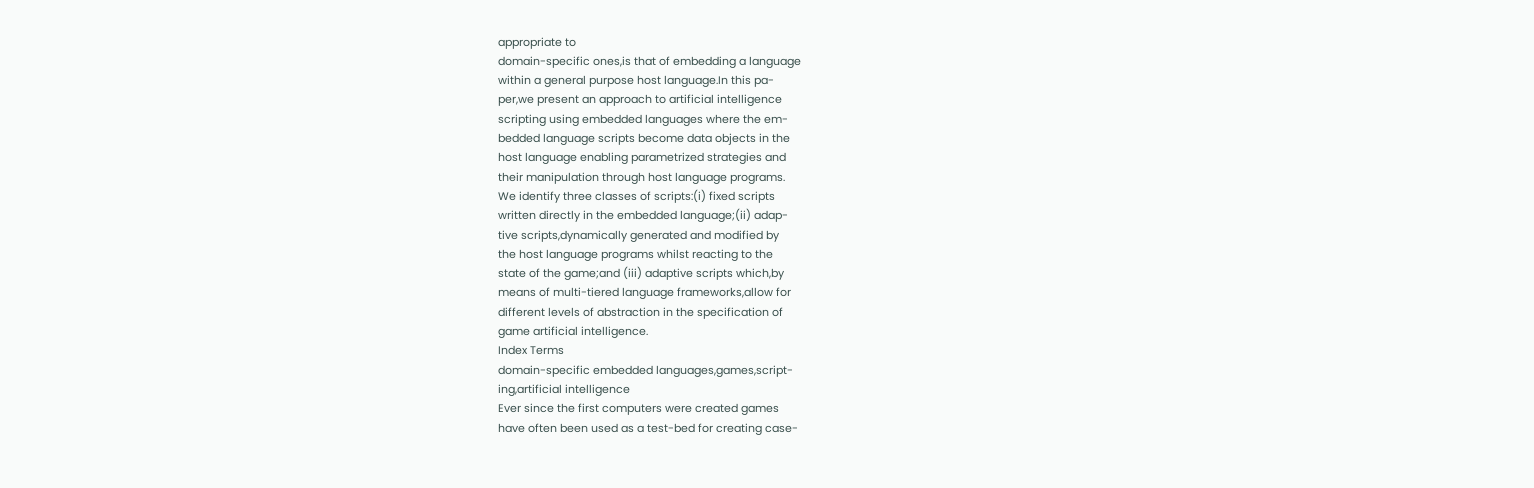appropriate to
domain-specific ones,is that of embedding a language
within a general purpose host language.In this pa-
per,we present an approach to artificial intelligence
scripting using embedded languages where the em-
bedded language scripts become data objects in the
host language enabling parametrized strategies and
their manipulation through host language programs.
We identify three classes of scripts:(i) fixed scripts
written directly in the embedded language;(ii) adap-
tive scripts,dynamically generated and modified by
the host language programs whilst reacting to the
state of the game;and (iii) adaptive scripts which,by
means of multi-tiered language frameworks,allow for
different levels of abstraction in the specification of
game artificial intelligence.
Index Terms
domain-specific embedded languages,games,script-
ing,artificial intelligence
Ever since the first computers were created games
have often been used as a test-bed for creating case-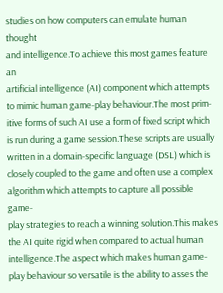studies on how computers can emulate human thought
and intelligence.To achieve this most games feature an
artificial intelligence (AI) component which attempts
to mimic human game-play behaviour.The most prim-
itive forms of such AI use a form of fixed script which
is run during a game session.These scripts are usually
written in a domain-specific language (DSL) which is
closely coupled to the game and often use a complex
algorithm which attempts to capture all possible game-
play strategies to reach a winning solution.This makes
the AI quite rigid when compared to actual human
intelligence.The aspect which makes human game-
play behaviour so versatile is the ability to asses the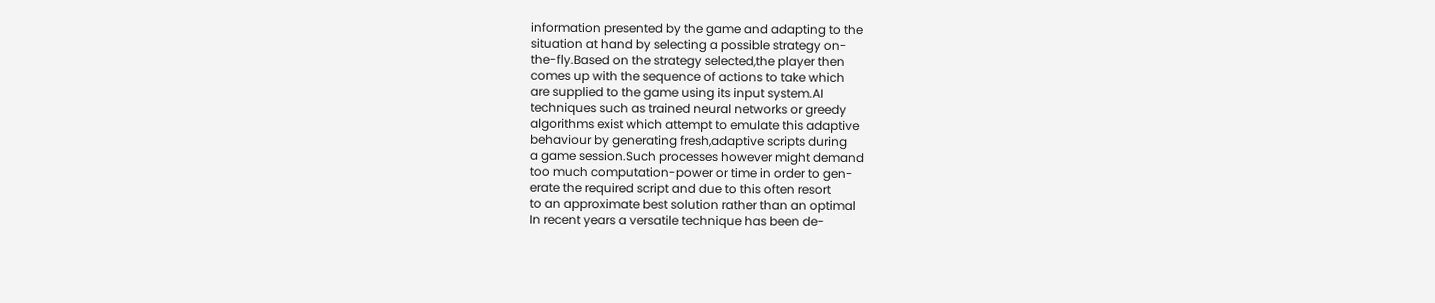information presented by the game and adapting to the
situation at hand by selecting a possible strategy on-
the-fly.Based on the strategy selected,the player then
comes up with the sequence of actions to take which
are supplied to the game using its input system.AI
techniques such as trained neural networks or greedy
algorithms exist which attempt to emulate this adaptive
behaviour by generating fresh,adaptive scripts during
a game session.Such processes however might demand
too much computation-power or time in order to gen-
erate the required script and due to this often resort
to an approximate best solution rather than an optimal
In recent years a versatile technique has been de-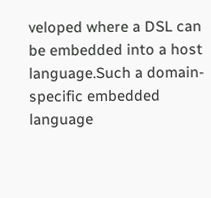veloped where a DSL can be embedded into a host
language.Such a domain-specific embedded language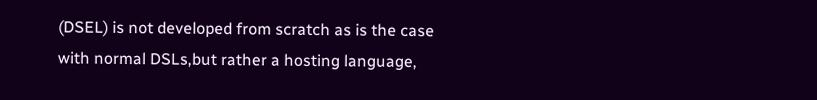(DSEL) is not developed from scratch as is the case
with normal DSLs,but rather a hosting language,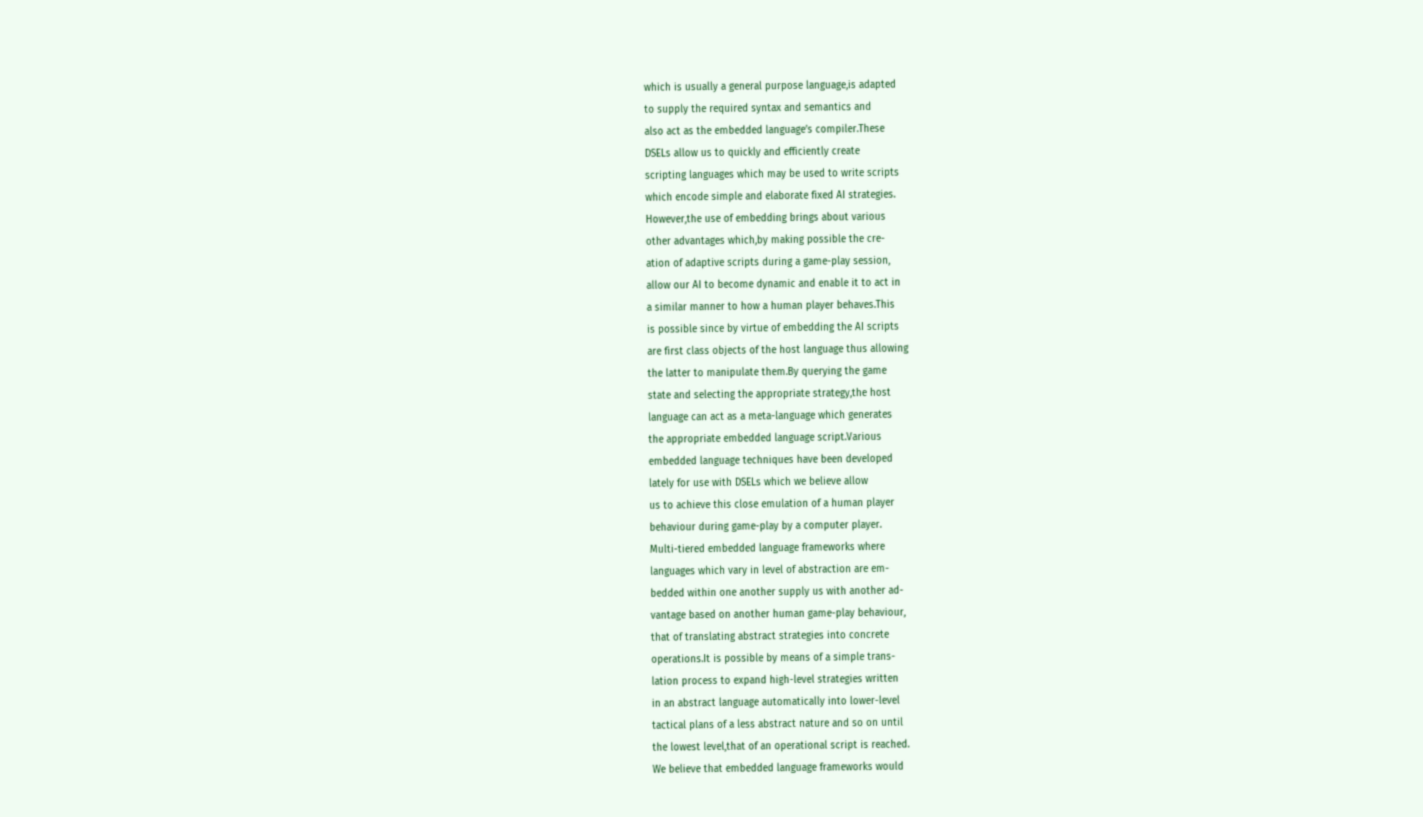which is usually a general purpose language,is adapted
to supply the required syntax and semantics and
also act as the embedded language’s compiler.These
DSELs allow us to quickly and efficiently create
scripting languages which may be used to write scripts
which encode simple and elaborate fixed AI strategies.
However,the use of embedding brings about various
other advantages which,by making possible the cre-
ation of adaptive scripts during a game-play session,
allow our AI to become dynamic and enable it to act in
a similar manner to how a human player behaves.This
is possible since by virtue of embedding the AI scripts
are first class objects of the host language thus allowing
the latter to manipulate them.By querying the game
state and selecting the appropriate strategy,the host
language can act as a meta-language which generates
the appropriate embedded language script.Various
embedded language techniques have been developed
lately for use with DSELs which we believe allow
us to achieve this close emulation of a human player
behaviour during game-play by a computer player.
Multi-tiered embedded language frameworks where
languages which vary in level of abstraction are em-
bedded within one another supply us with another ad-
vantage based on another human game-play behaviour,
that of translating abstract strategies into concrete
operations.It is possible by means of a simple trans-
lation process to expand high-level strategies written
in an abstract language automatically into lower-level
tactical plans of a less abstract nature and so on until
the lowest level,that of an operational script is reached.
We believe that embedded language frameworks would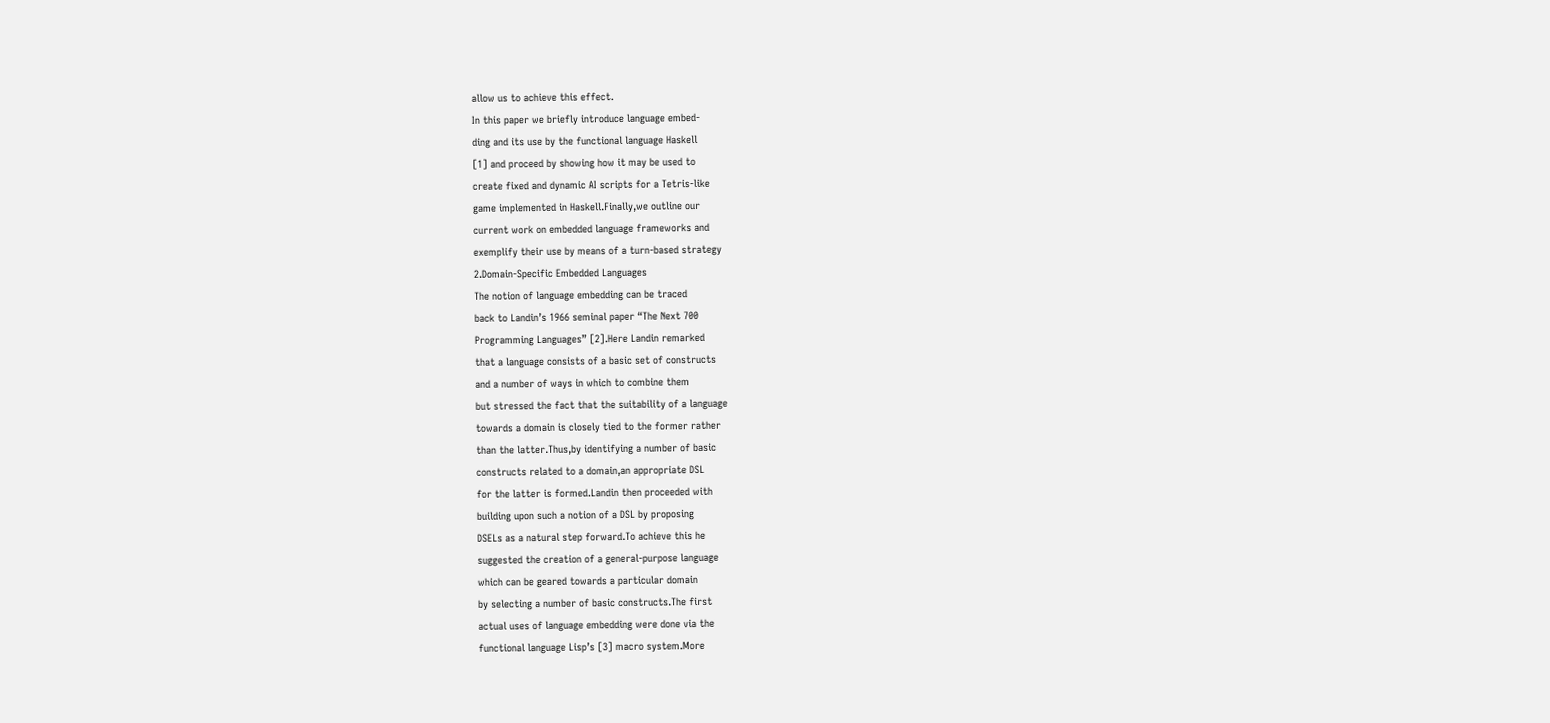allow us to achieve this effect.
In this paper we briefly introduce language embed-
ding and its use by the functional language Haskell
[1] and proceed by showing how it may be used to
create fixed and dynamic AI scripts for a Tetris-like
game implemented in Haskell.Finally,we outline our
current work on embedded language frameworks and
exemplify their use by means of a turn-based strategy
2.Domain-Specific Embedded Languages
The notion of language embedding can be traced
back to Landin’s 1966 seminal paper “The Next 700
Programming Languages” [2].Here Landin remarked
that a language consists of a basic set of constructs
and a number of ways in which to combine them
but stressed the fact that the suitability of a language
towards a domain is closely tied to the former rather
than the latter.Thus,by identifying a number of basic
constructs related to a domain,an appropriate DSL
for the latter is formed.Landin then proceeded with
building upon such a notion of a DSL by proposing
DSELs as a natural step forward.To achieve this he
suggested the creation of a general-purpose language
which can be geared towards a particular domain
by selecting a number of basic constructs.The first
actual uses of language embedding were done via the
functional language Lisp’s [3] macro system.More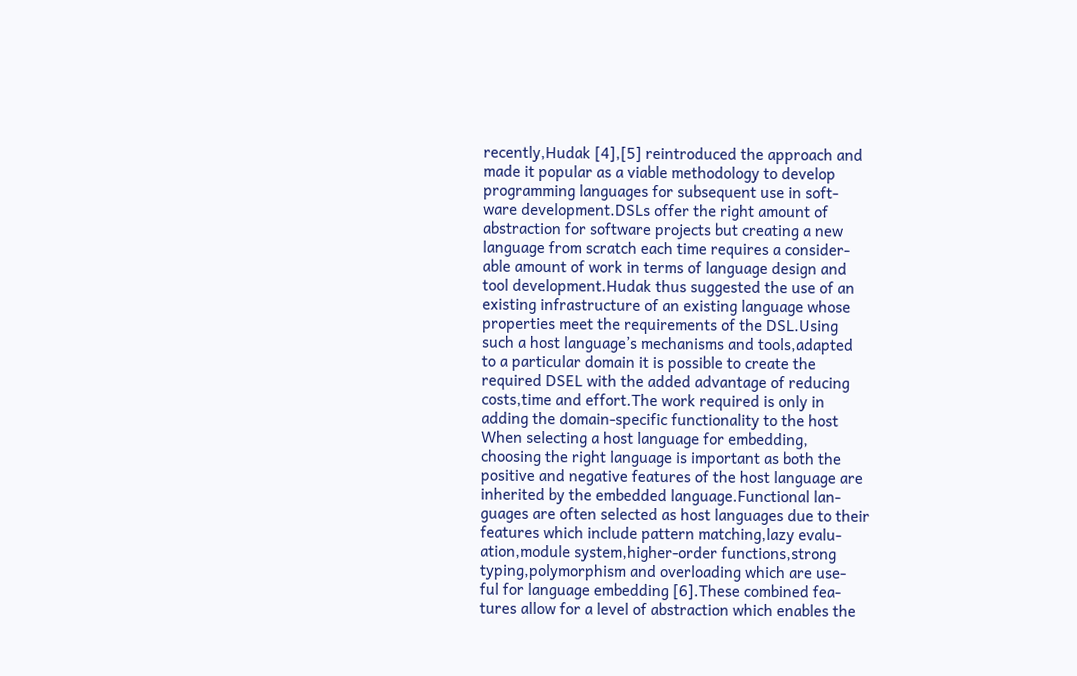recently,Hudak [4],[5] reintroduced the approach and
made it popular as a viable methodology to develop
programming languages for subsequent use in soft-
ware development.DSLs offer the right amount of
abstraction for software projects but creating a new
language from scratch each time requires a consider-
able amount of work in terms of language design and
tool development.Hudak thus suggested the use of an
existing infrastructure of an existing language whose
properties meet the requirements of the DSL.Using
such a host language’s mechanisms and tools,adapted
to a particular domain it is possible to create the
required DSEL with the added advantage of reducing
costs,time and effort.The work required is only in
adding the domain-specific functionality to the host
When selecting a host language for embedding,
choosing the right language is important as both the
positive and negative features of the host language are
inherited by the embedded language.Functional lan-
guages are often selected as host languages due to their
features which include pattern matching,lazy evalu-
ation,module system,higher-order functions,strong
typing,polymorphism and overloading which are use-
ful for language embedding [6].These combined fea-
tures allow for a level of abstraction which enables the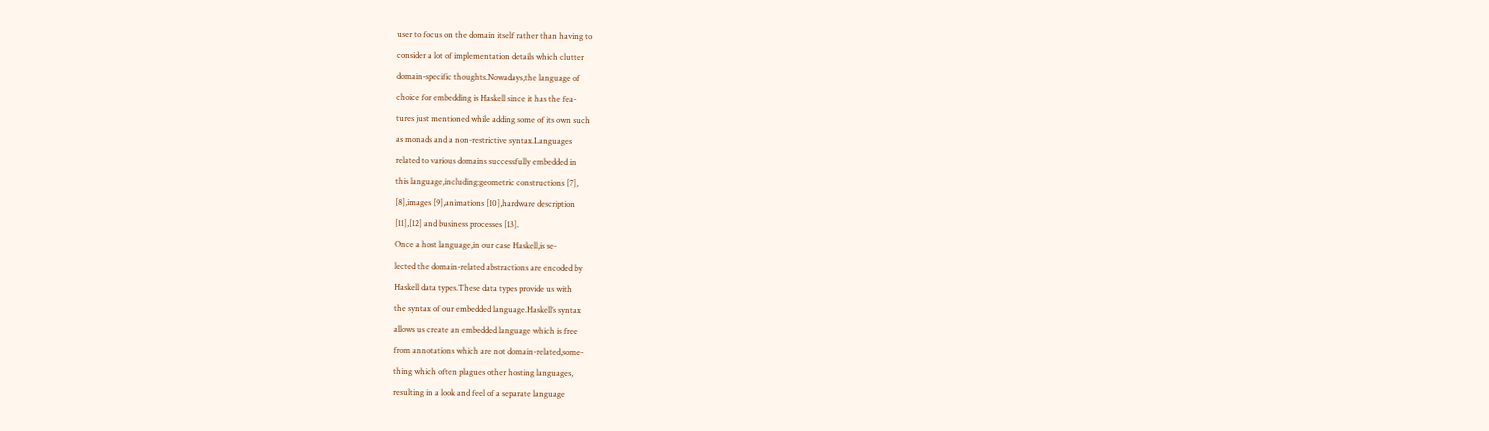user to focus on the domain itself rather than having to
consider a lot of implementation details which clutter
domain-specific thoughts.Nowadays,the language of
choice for embedding is Haskell since it has the fea-
tures just mentioned while adding some of its own such
as monads and a non-restrictive syntax.Languages
related to various domains successfully embedded in
this language,including:geometric constructions [7],
[8],images [9],animations [10],hardware description
[11],[12] and business processes [13].
Once a host language,in our case Haskell,is se-
lected the domain-related abstractions are encoded by
Haskell data types.These data types provide us with
the syntax of our embedded language.Haskell’s syntax
allows us create an embedded language which is free
from annotations which are not domain-related,some-
thing which often plagues other hosting languages,
resulting in a look and feel of a separate language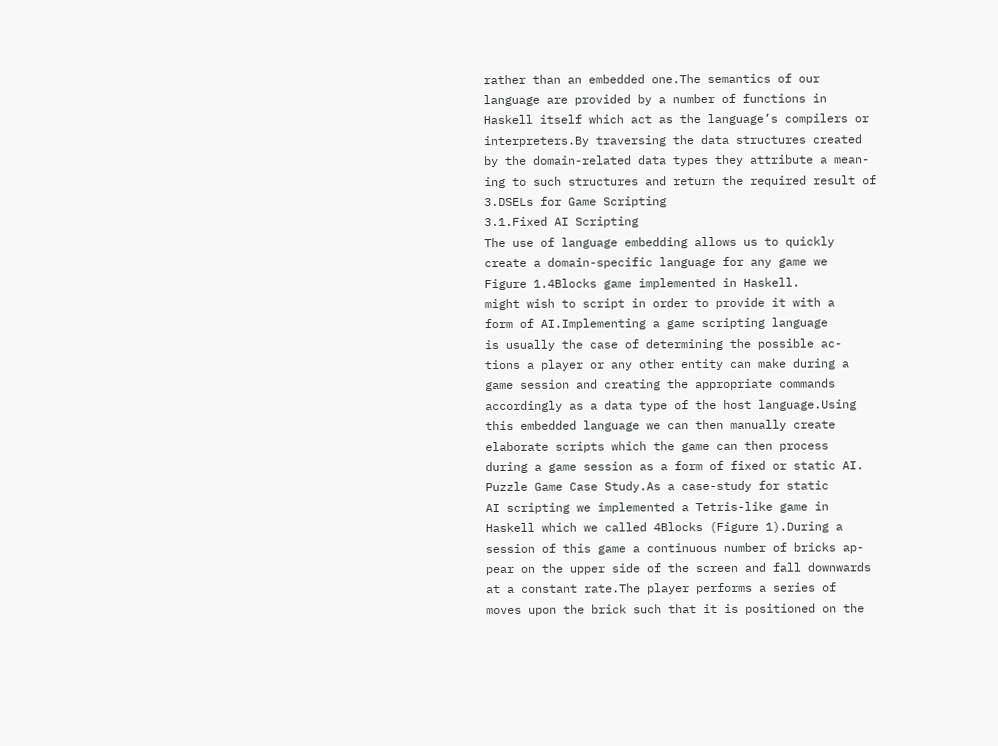rather than an embedded one.The semantics of our
language are provided by a number of functions in
Haskell itself which act as the language’s compilers or
interpreters.By traversing the data structures created
by the domain-related data types they attribute a mean-
ing to such structures and return the required result of
3.DSELs for Game Scripting
3.1.Fixed AI Scripting
The use of language embedding allows us to quickly
create a domain-specific language for any game we
Figure 1.4Blocks game implemented in Haskell.
might wish to script in order to provide it with a
form of AI.Implementing a game scripting language
is usually the case of determining the possible ac-
tions a player or any other entity can make during a
game session and creating the appropriate commands
accordingly as a data type of the host language.Using
this embedded language we can then manually create
elaborate scripts which the game can then process
during a game session as a form of fixed or static AI.
Puzzle Game Case Study.As a case-study for static
AI scripting we implemented a Tetris-like game in
Haskell which we called 4Blocks (Figure 1).During a
session of this game a continuous number of bricks ap-
pear on the upper side of the screen and fall downwards
at a constant rate.The player performs a series of
moves upon the brick such that it is positioned on the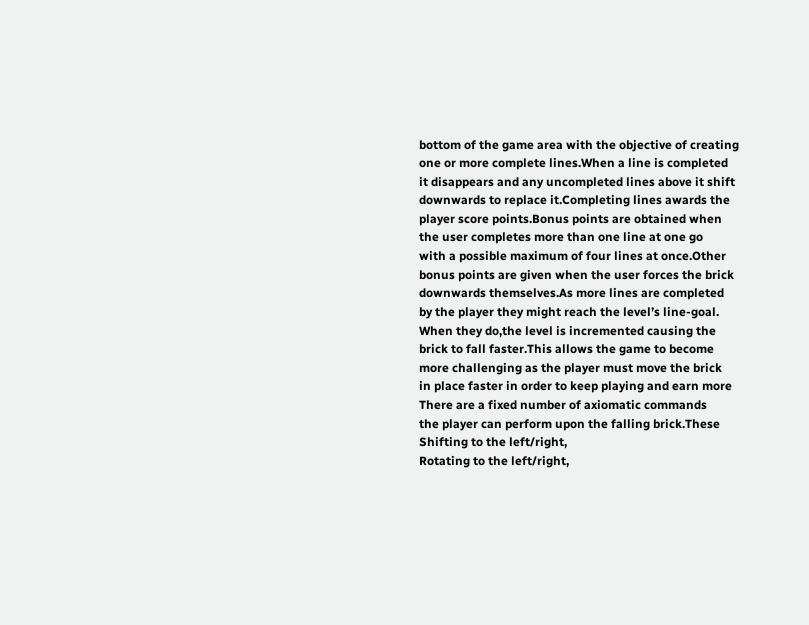bottom of the game area with the objective of creating
one or more complete lines.When a line is completed
it disappears and any uncompleted lines above it shift
downwards to replace it.Completing lines awards the
player score points.Bonus points are obtained when
the user completes more than one line at one go
with a possible maximum of four lines at once.Other
bonus points are given when the user forces the brick
downwards themselves.As more lines are completed
by the player they might reach the level’s line-goal.
When they do,the level is incremented causing the
brick to fall faster.This allows the game to become
more challenging as the player must move the brick
in place faster in order to keep playing and earn more
There are a fixed number of axiomatic commands
the player can perform upon the falling brick.These
Shifting to the left/right,
Rotating to the left/right,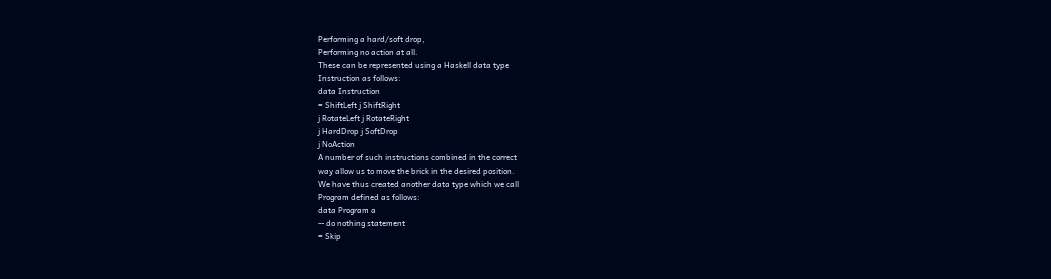Performing a hard/soft drop,
Performing no action at all.
These can be represented using a Haskell data type
Instruction as follows:
data Instruction
= ShiftLeft j ShiftRight
j RotateLeft j RotateRight
j HardDrop j SoftDrop
j NoAction
A number of such instructions combined in the correct
way allow us to move the brick in the desired position.
We have thus created another data type which we call
Program defined as follows:
data Program a
-- do nothing statement
= Skip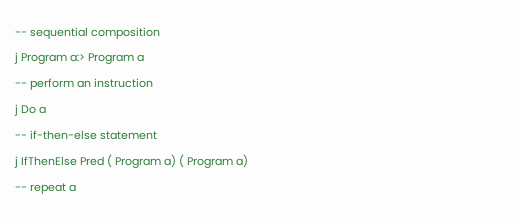-- sequential composition
j Program a:> Program a
-- perform an instruction
j Do a
-- if-then-else statement
j IfThenElse Pred ( Program a) ( Program a)
-- repeat a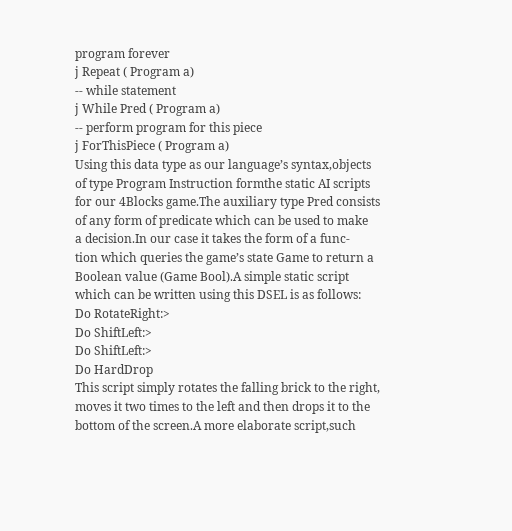program forever
j Repeat ( Program a)
-- while statement
j While Pred ( Program a)
-- perform program for this piece
j ForThisPiece ( Program a)
Using this data type as our language’s syntax,objects
of type Program Instruction formthe static AI scripts
for our 4Blocks game.The auxiliary type Pred consists
of any form of predicate which can be used to make
a decision.In our case it takes the form of a func-
tion which queries the game’s state Game to return a
Boolean value (Game Bool).A simple static script
which can be written using this DSEL is as follows:
Do RotateRight:>
Do ShiftLeft:>
Do ShiftLeft:>
Do HardDrop
This script simply rotates the falling brick to the right,
moves it two times to the left and then drops it to the
bottom of the screen.A more elaborate script,such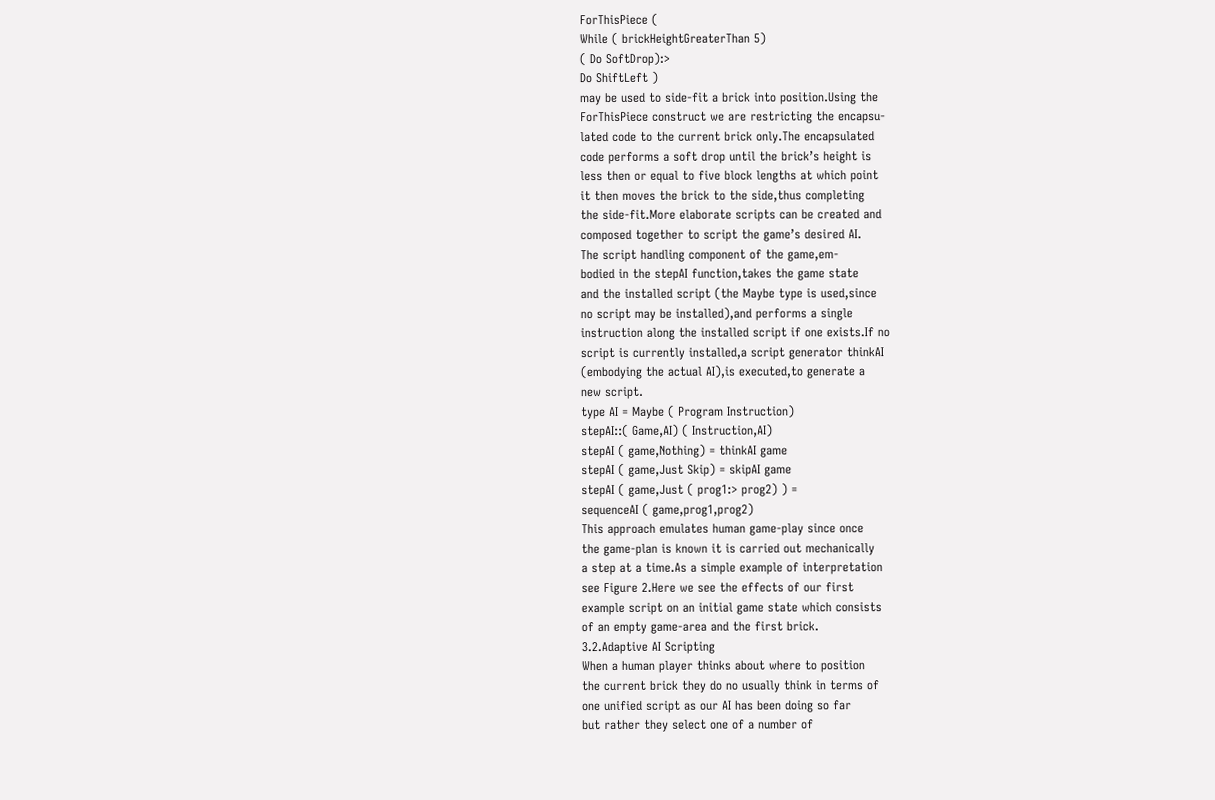ForThisPiece (
While ( brickHeightGreaterThan 5)
( Do SoftDrop):>
Do ShiftLeft )
may be used to side-fit a brick into position.Using the
ForThisPiece construct we are restricting the encapsu-
lated code to the current brick only.The encapsulated
code performs a soft drop until the brick’s height is
less then or equal to five block lengths at which point
it then moves the brick to the side,thus completing
the side-fit.More elaborate scripts can be created and
composed together to script the game’s desired AI.
The script handling component of the game,em-
bodied in the stepAI function,takes the game state
and the installed script (the Maybe type is used,since
no script may be installed),and performs a single
instruction along the installed script if one exists.If no
script is currently installed,a script generator thinkAI
(embodying the actual AI),is executed,to generate a
new script.
type AI = Maybe ( Program Instruction)
stepAI::( Game,AI) ( Instruction,AI)
stepAI ( game,Nothing) = thinkAI game
stepAI ( game,Just Skip) = skipAI game
stepAI ( game,Just ( prog1:> prog2) ) =
sequenceAI ( game,prog1,prog2)
This approach emulates human game-play since once
the game-plan is known it is carried out mechanically
a step at a time.As a simple example of interpretation
see Figure 2.Here we see the effects of our first
example script on an initial game state which consists
of an empty game-area and the first brick.
3.2.Adaptive AI Scripting
When a human player thinks about where to position
the current brick they do no usually think in terms of
one unified script as our AI has been doing so far
but rather they select one of a number of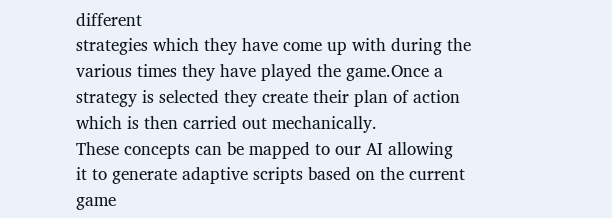different
strategies which they have come up with during the
various times they have played the game.Once a
strategy is selected they create their plan of action
which is then carried out mechanically.
These concepts can be mapped to our AI allowing
it to generate adaptive scripts based on the current
game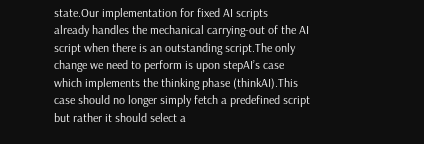state.Our implementation for fixed AI scripts
already handles the mechanical carrying-out of the AI
script when there is an outstanding script.The only
change we need to perform is upon stepAI’s case
which implements the thinking phase (thinkAI).This
case should no longer simply fetch a predefined script
but rather it should select a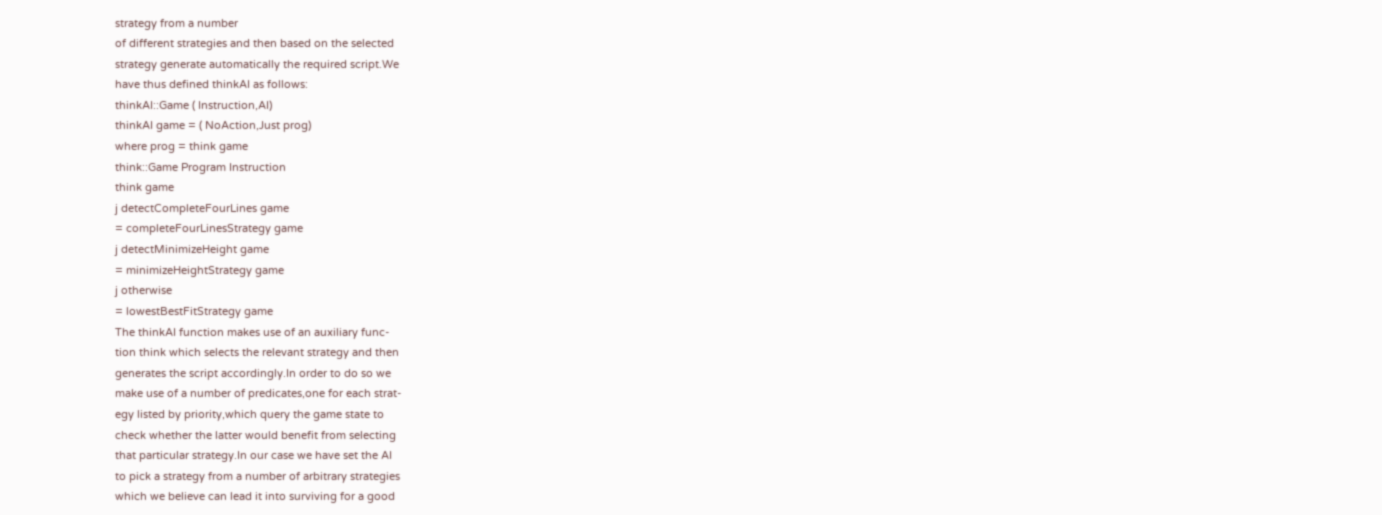strategy from a number
of different strategies and then based on the selected
strategy generate automatically the required script.We
have thus defined thinkAI as follows:
thinkAI::Game ( Instruction,AI)
thinkAI game = ( NoAction,Just prog)
where prog = think game
think::Game Program Instruction
think game
j detectCompleteFourLines game
= completeFourLinesStrategy game
j detectMinimizeHeight game
= minimizeHeightStrategy game
j otherwise
= lowestBestFitStrategy game
The thinkAI function makes use of an auxiliary func-
tion think which selects the relevant strategy and then
generates the script accordingly.In order to do so we
make use of a number of predicates,one for each strat-
egy listed by priority,which query the game state to
check whether the latter would benefit from selecting
that particular strategy.In our case we have set the AI
to pick a strategy from a number of arbitrary strategies
which we believe can lead it into surviving for a good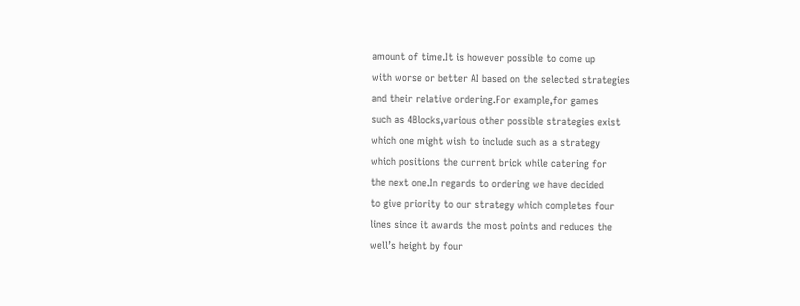amount of time.It is however possible to come up
with worse or better AI based on the selected strategies
and their relative ordering.For example,for games
such as 4Blocks,various other possible strategies exist
which one might wish to include such as a strategy
which positions the current brick while catering for
the next one.In regards to ordering we have decided
to give priority to our strategy which completes four
lines since it awards the most points and reduces the
well’s height by four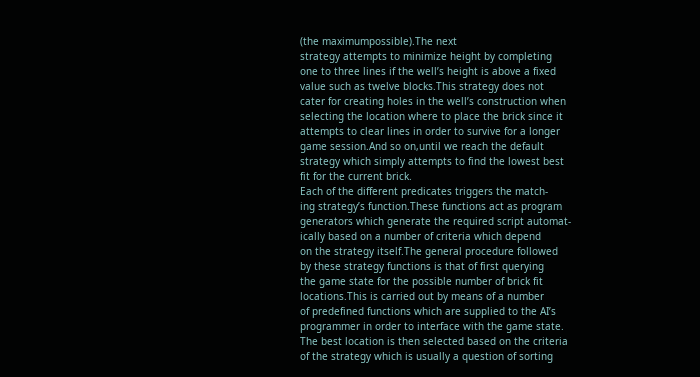(the maximumpossible).The next
strategy attempts to minimize height by completing
one to three lines if the well’s height is above a fixed
value such as twelve blocks.This strategy does not
cater for creating holes in the well’s construction when
selecting the location where to place the brick since it
attempts to clear lines in order to survive for a longer
game session.And so on,until we reach the default
strategy which simply attempts to find the lowest best
fit for the current brick.
Each of the different predicates triggers the match-
ing strategy’s function.These functions act as program
generators which generate the required script automat-
ically based on a number of criteria which depend
on the strategy itself.The general procedure followed
by these strategy functions is that of first querying
the game state for the possible number of brick fit
locations.This is carried out by means of a number
of predefined functions which are supplied to the AI’s
programmer in order to interface with the game state.
The best location is then selected based on the criteria
of the strategy which is usually a question of sorting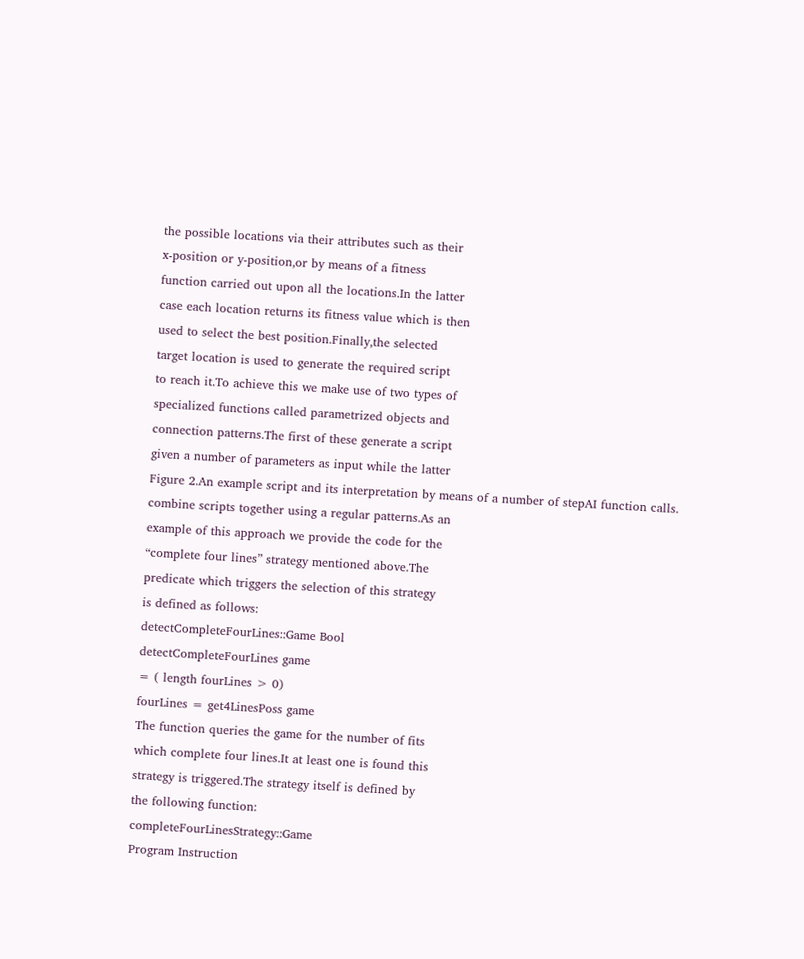the possible locations via their attributes such as their
x-position or y-position,or by means of a fitness
function carried out upon all the locations.In the latter
case each location returns its fitness value which is then
used to select the best position.Finally,the selected
target location is used to generate the required script
to reach it.To achieve this we make use of two types of
specialized functions called parametrized objects and
connection patterns.The first of these generate a script
given a number of parameters as input while the latter
Figure 2.An example script and its interpretation by means of a number of stepAI function calls.
combine scripts together using a regular patterns.As an
example of this approach we provide the code for the
“complete four lines” strategy mentioned above.The
predicate which triggers the selection of this strategy
is defined as follows:
detectCompleteFourLines::Game Bool
detectCompleteFourLines game
= ( length fourLines > 0)
fourLines = get4LinesPoss game
The function queries the game for the number of fits
which complete four lines.It at least one is found this
strategy is triggered.The strategy itself is defined by
the following function:
completeFourLinesStrategy::Game
Program Instruction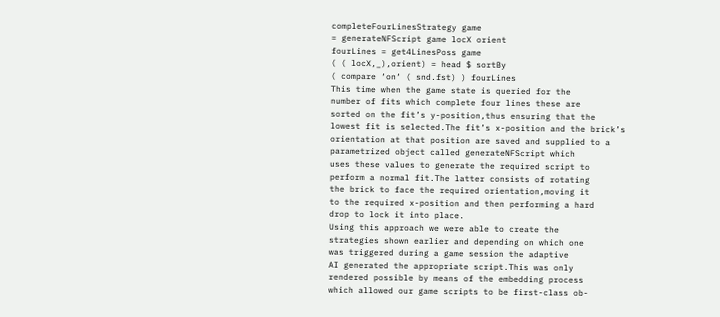completeFourLinesStrategy game
= generateNFScript game locX orient
fourLines = get4LinesPoss game
( ( locX,_),orient) = head $ sortBy
( compare ‘on‘ ( snd.fst) ) fourLines
This time when the game state is queried for the
number of fits which complete four lines these are
sorted on the fit’s y-position,thus ensuring that the
lowest fit is selected.The fit’s x-position and the brick’s
orientation at that position are saved and supplied to a
parametrized object called generateNFScript which
uses these values to generate the required script to
perform a normal fit.The latter consists of rotating
the brick to face the required orientation,moving it
to the required x-position and then performing a hard
drop to lock it into place.
Using this approach we were able to create the
strategies shown earlier and depending on which one
was triggered during a game session the adaptive
AI generated the appropriate script.This was only
rendered possible by means of the embedding process
which allowed our game scripts to be first-class ob-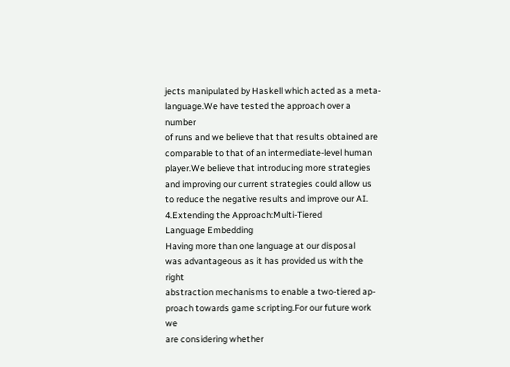jects manipulated by Haskell which acted as a meta-
language.We have tested the approach over a number
of runs and we believe that that results obtained are
comparable to that of an intermediate-level human
player.We believe that introducing more strategies
and improving our current strategies could allow us
to reduce the negative results and improve our AI.
4.Extending the Approach:Multi-Tiered
Language Embedding
Having more than one language at our disposal
was advantageous as it has provided us with the right
abstraction mechanisms to enable a two-tiered ap-
proach towards game scripting.For our future work we
are considering whether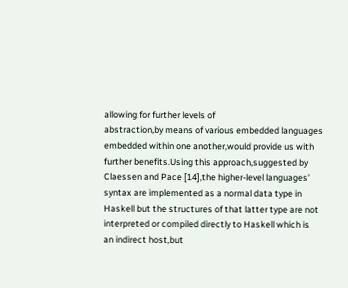allowing for further levels of
abstraction,by means of various embedded languages
embedded within one another,would provide us with
further benefits.Using this approach,suggested by
Claessen and Pace [14],the higher-level languages’
syntax are implemented as a normal data type in
Haskell but the structures of that latter type are not
interpreted or compiled directly to Haskell which is
an indirect host,but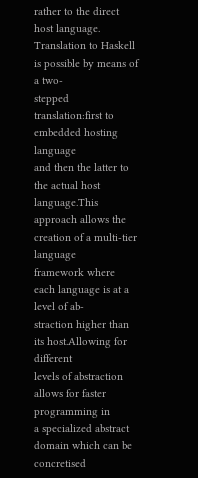rather to the direct host language.
Translation to Haskell is possible by means of a two-
stepped translation:first to embedded hosting language
and then the latter to the actual host language.This
approach allows the creation of a multi-tier language
framework where each language is at a level of ab-
straction higher than its host.Allowing for different
levels of abstraction allows for faster programming in
a specialized abstract domain which can be concretised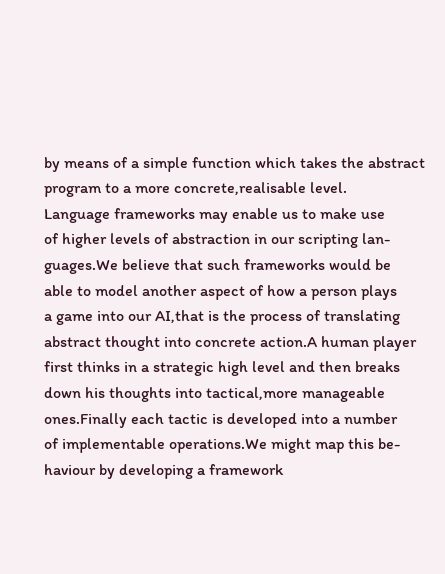by means of a simple function which takes the abstract
program to a more concrete,realisable level.
Language frameworks may enable us to make use
of higher levels of abstraction in our scripting lan-
guages.We believe that such frameworks would be
able to model another aspect of how a person plays
a game into our AI,that is the process of translating
abstract thought into concrete action.A human player
first thinks in a strategic high level and then breaks
down his thoughts into tactical,more manageable
ones.Finally each tactic is developed into a number
of implementable operations.We might map this be-
haviour by developing a framework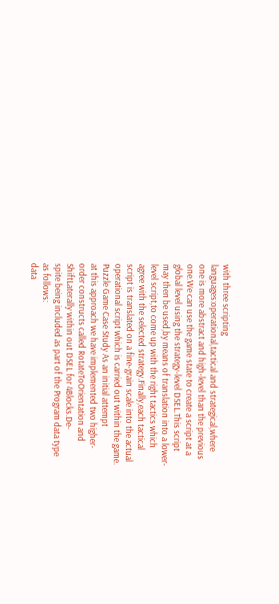with three scripting
languages:operational,tactical and strategical,where
one is more abstract and high-level than the previous
one.We can use the game state to create a script at a
global level using the strategy-level DSEL.This script
may then be used,by means of translation into a lower-
level script,to come up with the right tactics which
agree with the selected strategy.Finally,each tactical
script is translated on a fine-grain scale into the actual
operational script which is carried out within the game.
Puzzle Game Case Study As an initial attempt
at this approach we have implemented two higher-
order constructs called RotateToOrientation and
ShiftLaterally within out DSEL for 4Blocks.De-
spite being included as part of the Program data type
as follows:
data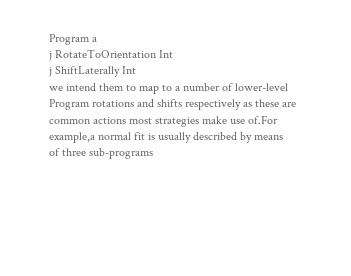Program a
j RotateToOrientation Int
j ShiftLaterally Int
we intend them to map to a number of lower-level
Program rotations and shifts respectively as these are
common actions most strategies make use of.For
example,a normal fit is usually described by means
of three sub-programs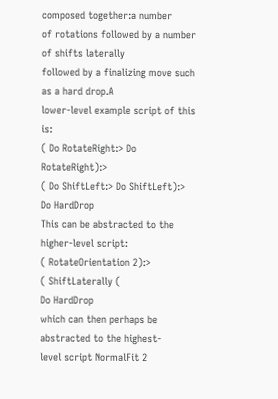composed together:a number
of rotations followed by a number of shifts laterally
followed by a finalizing move such as a hard drop.A
lower-level example script of this is:
( Do RotateRight:> Do RotateRight):>
( Do ShiftLeft:> Do ShiftLeft):>
Do HardDrop
This can be abstracted to the higher-level script:
( RotateOrientation 2):>
( ShiftLaterally (
Do HardDrop
which can then perhaps be abstracted to the highest-
level script NormalFit 2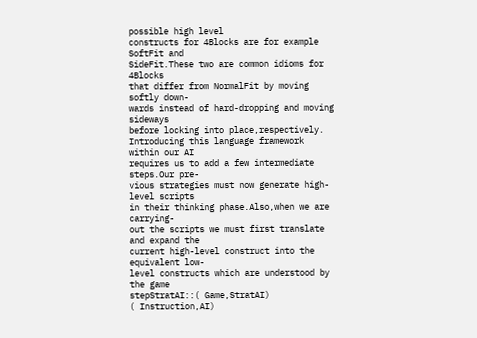possible high level
constructs for 4Blocks are for example SoftFit and
SideFit.These two are common idioms for 4Blocks
that differ from NormalFit by moving softly down-
wards instead of hard-dropping and moving sideways
before locking into place,respectively.
Introducing this language framework within our AI
requires us to add a few intermediate steps.Our pre-
vious strategies must now generate high-level scripts
in their thinking phase.Also,when we are carrying-
out the scripts we must first translate and expand the
current high-level construct into the equivalent low-
level constructs which are understood by the game
stepStratAI::( Game,StratAI)
( Instruction,AI)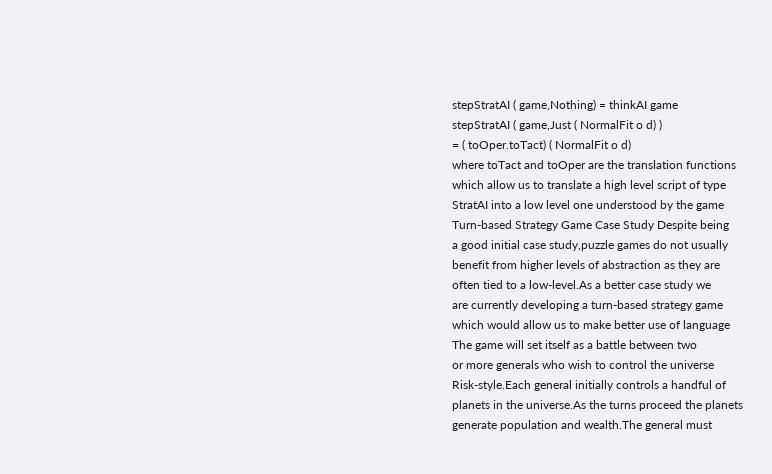stepStratAI ( game,Nothing) = thinkAI game
stepStratAI ( game,Just ( NormalFit o d) )
= ( toOper.toTact) ( NormalFit o d)
where toTact and toOper are the translation functions
which allow us to translate a high level script of type
StratAI into a low level one understood by the game
Turn-based Strategy Game Case Study Despite being
a good initial case study,puzzle games do not usually
benefit from higher levels of abstraction as they are
often tied to a low-level.As a better case study we
are currently developing a turn-based strategy game
which would allow us to make better use of language
The game will set itself as a battle between two
or more generals who wish to control the universe
Risk-style.Each general initially controls a handful of
planets in the universe.As the turns proceed the planets
generate population and wealth.The general must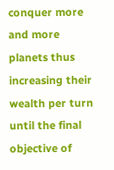conquer more and more planets thus increasing their
wealth per turn until the final objective of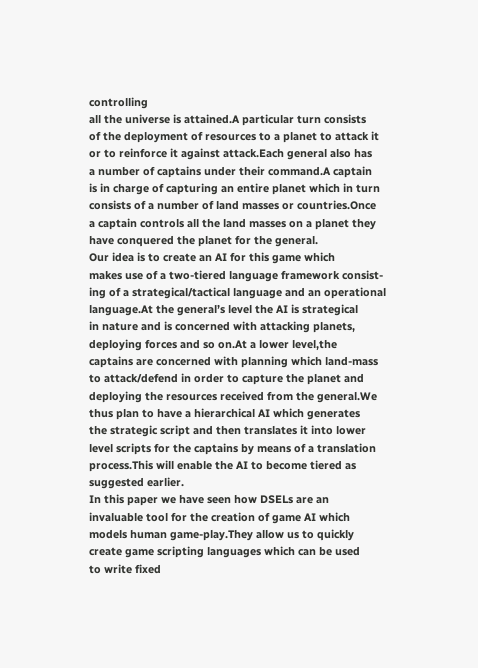controlling
all the universe is attained.A particular turn consists
of the deployment of resources to a planet to attack it
or to reinforce it against attack.Each general also has
a number of captains under their command.A captain
is in charge of capturing an entire planet which in turn
consists of a number of land masses or countries.Once
a captain controls all the land masses on a planet they
have conquered the planet for the general.
Our idea is to create an AI for this game which
makes use of a two-tiered language framework consist-
ing of a strategical/tactical language and an operational
language.At the general’s level the AI is strategical
in nature and is concerned with attacking planets,
deploying forces and so on.At a lower level,the
captains are concerned with planning which land-mass
to attack/defend in order to capture the planet and
deploying the resources received from the general.We
thus plan to have a hierarchical AI which generates
the strategic script and then translates it into lower
level scripts for the captains by means of a translation
process.This will enable the AI to become tiered as
suggested earlier.
In this paper we have seen how DSELs are an
invaluable tool for the creation of game AI which
models human game-play.They allow us to quickly
create game scripting languages which can be used
to write fixed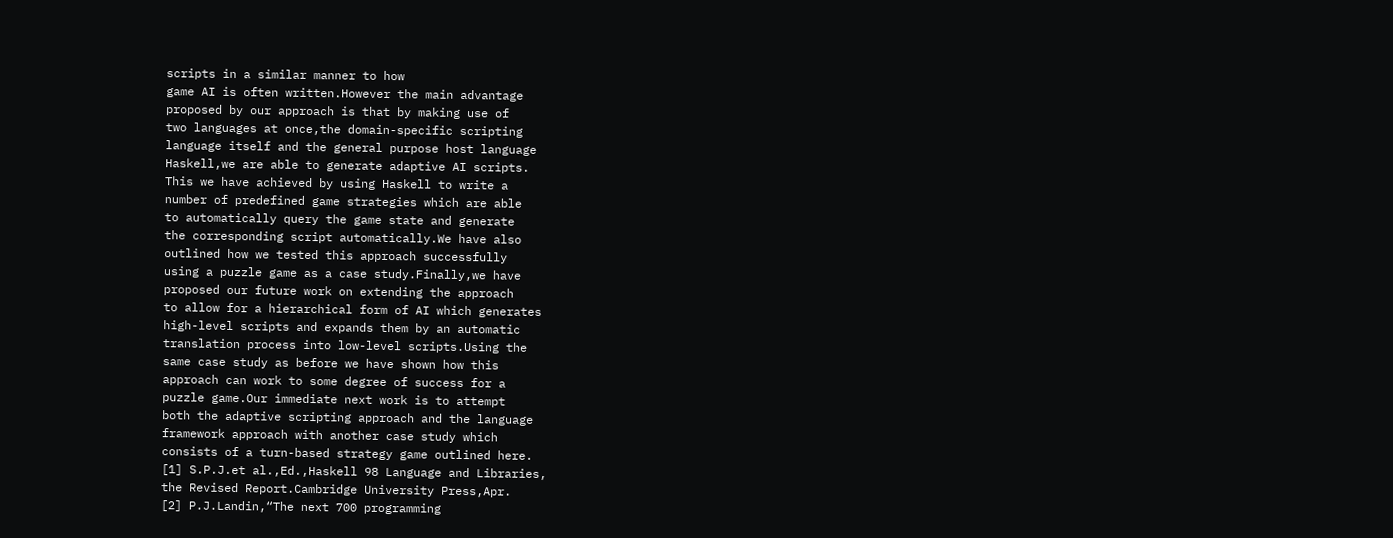scripts in a similar manner to how
game AI is often written.However the main advantage
proposed by our approach is that by making use of
two languages at once,the domain-specific scripting
language itself and the general purpose host language
Haskell,we are able to generate adaptive AI scripts.
This we have achieved by using Haskell to write a
number of predefined game strategies which are able
to automatically query the game state and generate
the corresponding script automatically.We have also
outlined how we tested this approach successfully
using a puzzle game as a case study.Finally,we have
proposed our future work on extending the approach
to allow for a hierarchical form of AI which generates
high-level scripts and expands them by an automatic
translation process into low-level scripts.Using the
same case study as before we have shown how this
approach can work to some degree of success for a
puzzle game.Our immediate next work is to attempt
both the adaptive scripting approach and the language
framework approach with another case study which
consists of a turn-based strategy game outlined here.
[1] S.P.J.et al.,Ed.,Haskell 98 Language and Libraries,
the Revised Report.Cambridge University Press,Apr.
[2] P.J.Landin,“The next 700 programming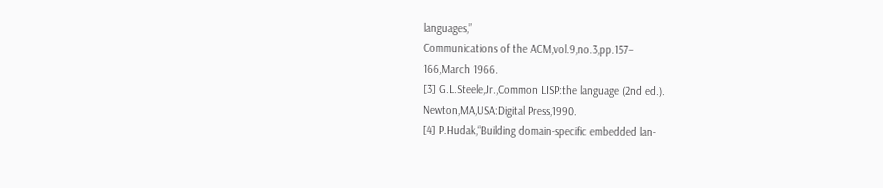languages,”
Communications of the ACM,vol.9,no.3,pp.157–
166,March 1966.
[3] G.L.Steele,Jr.,Common LISP:the language (2nd ed.).
Newton,MA,USA:Digital Press,1990.
[4] P.Hudak,“Building domain-specific embedded lan-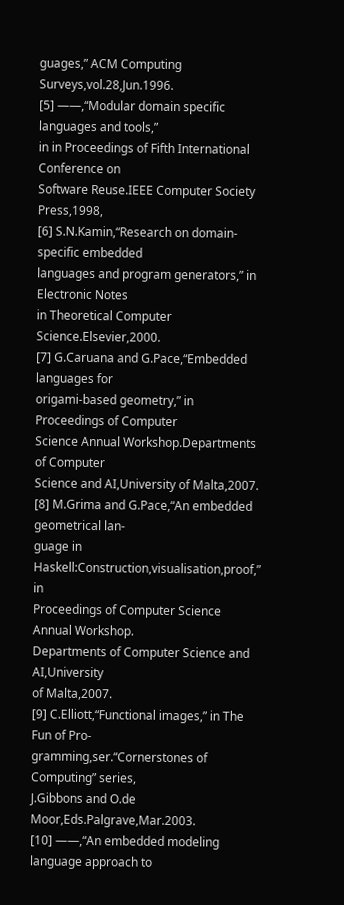guages,” ACM Computing Surveys,vol.28,Jun.1996.
[5] ——,“Modular domain specific languages and tools,”
in in Proceedings of Fifth International Conference on
Software Reuse.IEEE Computer Society Press,1998,
[6] S.N.Kamin,“Research on domain-specific embedded
languages and program generators,” in Electronic Notes
in Theoretical Computer Science.Elsevier,2000.
[7] G.Caruana and G.Pace,“Embedded languages for
origami-based geometry,” in Proceedings of Computer
Science Annual Workshop.Departments of Computer
Science and AI,University of Malta,2007.
[8] M.Grima and G.Pace,“An embedded geometrical lan-
guage in Haskell:Construction,visualisation,proof,” in
Proceedings of Computer Science Annual Workshop.
Departments of Computer Science and AI,University
of Malta,2007.
[9] C.Elliott,“Functional images,” in The Fun of Pro-
gramming,ser.“Cornerstones of Computing” series,
J.Gibbons and O.de Moor,Eds.Palgrave,Mar.2003.
[10] ——,“An embedded modeling language approach to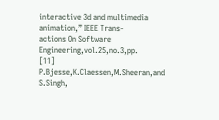interactive 3d and multimedia animation,” IEEE Trans-
actions On Software Engineering,vol.25,no.3,pp.
[11] P.Bjesse,K.Claessen,M.Sheeran,and S.Singh,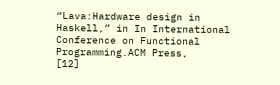“Lava:Hardware design in Haskell,” in In International
Conference on Functional Programming.ACM Press,
[12]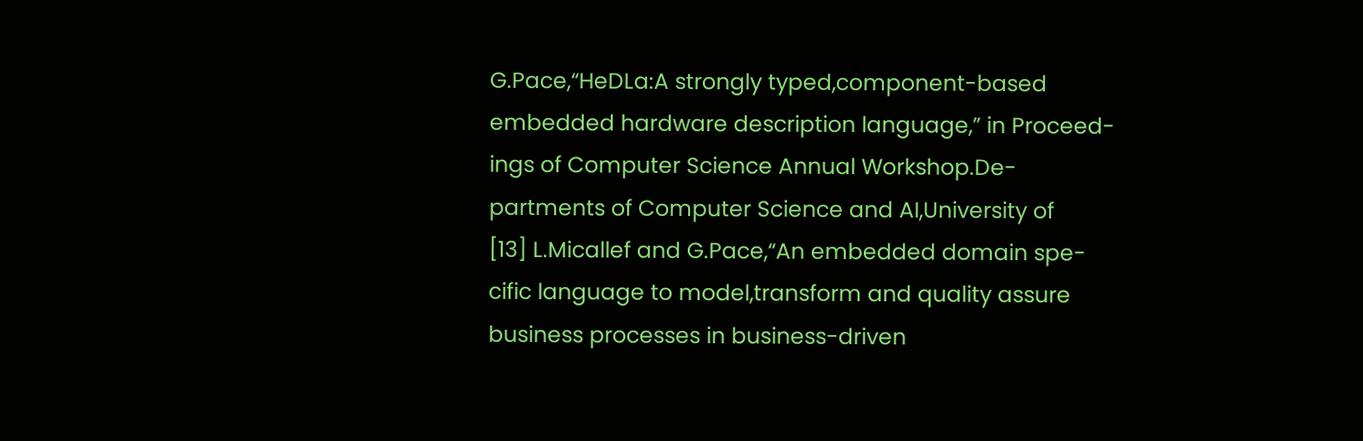G.Pace,“HeDLa:A strongly typed,component-based
embedded hardware description language,” in Proceed-
ings of Computer Science Annual Workshop.De-
partments of Computer Science and AI,University of
[13] L.Micallef and G.Pace,“An embedded domain spe-
cific language to model,transform and quality assure
business processes in business-driven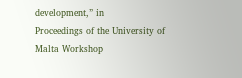development,” in
Proceedings of the University of Malta Workshop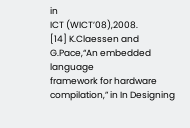in
ICT (WICT’08),2008.
[14] K.Claessen and G.Pace,“An embedded language
framework for hardware compilation,” in In Designing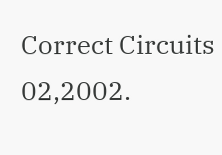Correct Circuits 02,2002.